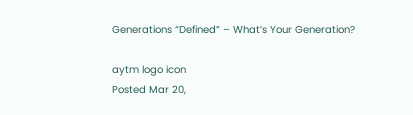Generations “Defined” – What’s Your Generation?

aytm logo icon
Posted Mar 20,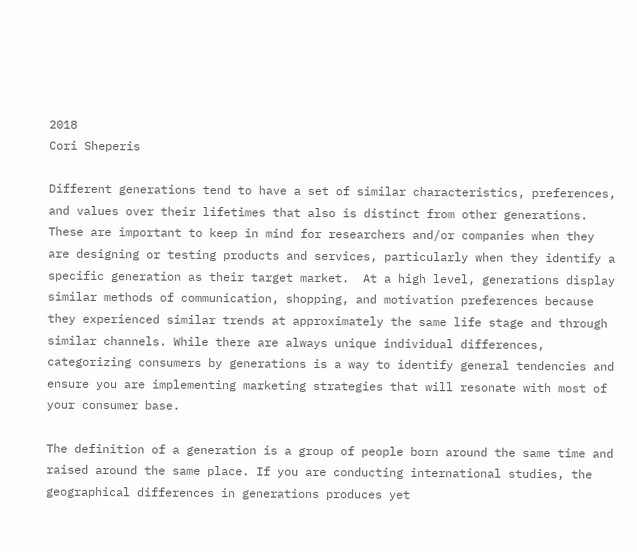2018
Cori Sheperis

Different generations tend to have a set of similar characteristics, preferences, and values over their lifetimes that also is distinct from other generations.  These are important to keep in mind for researchers and/or companies when they are designing or testing products and services, particularly when they identify a specific generation as their target market.  At a high level, generations display similar methods of communication, shopping, and motivation preferences because they experienced similar trends at approximately the same life stage and through similar channels. While there are always unique individual differences, categorizing consumers by generations is a way to identify general tendencies and ensure you are implementing marketing strategies that will resonate with most of your consumer base.

The definition of a generation is a group of people born around the same time and raised around the same place. If you are conducting international studies, the geographical differences in generations produces yet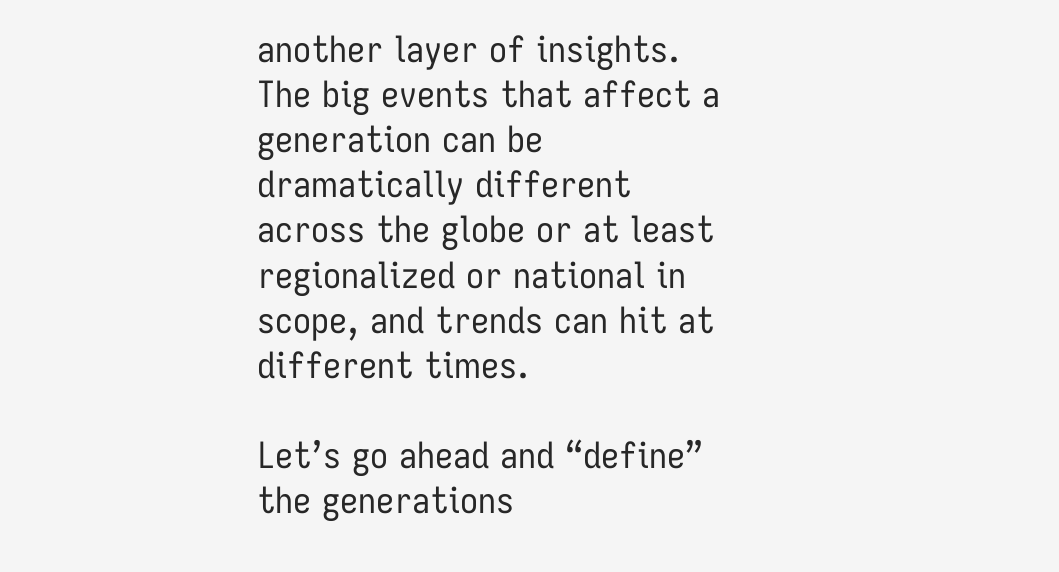another layer of insights. The big events that affect a generation can be dramatically different across the globe or at least regionalized or national in scope, and trends can hit at different times.

Let’s go ahead and “define” the generations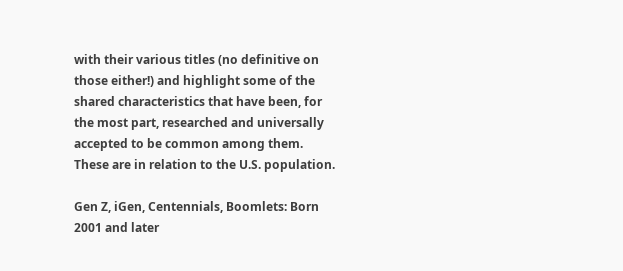with their various titles (no definitive on those either!) and highlight some of the shared characteristics that have been, for the most part, researched and universally accepted to be common among them. These are in relation to the U.S. population.

Gen Z, iGen, Centennials, Boomlets: Born 2001 and later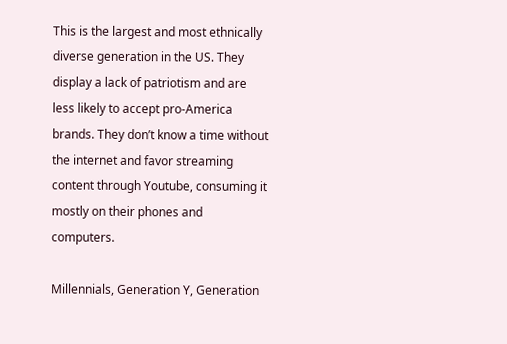This is the largest and most ethnically diverse generation in the US. They display a lack of patriotism and are less likely to accept pro-America brands. They don’t know a time without the internet and favor streaming content through Youtube, consuming it mostly on their phones and computers.

Millennials, Generation Y, Generation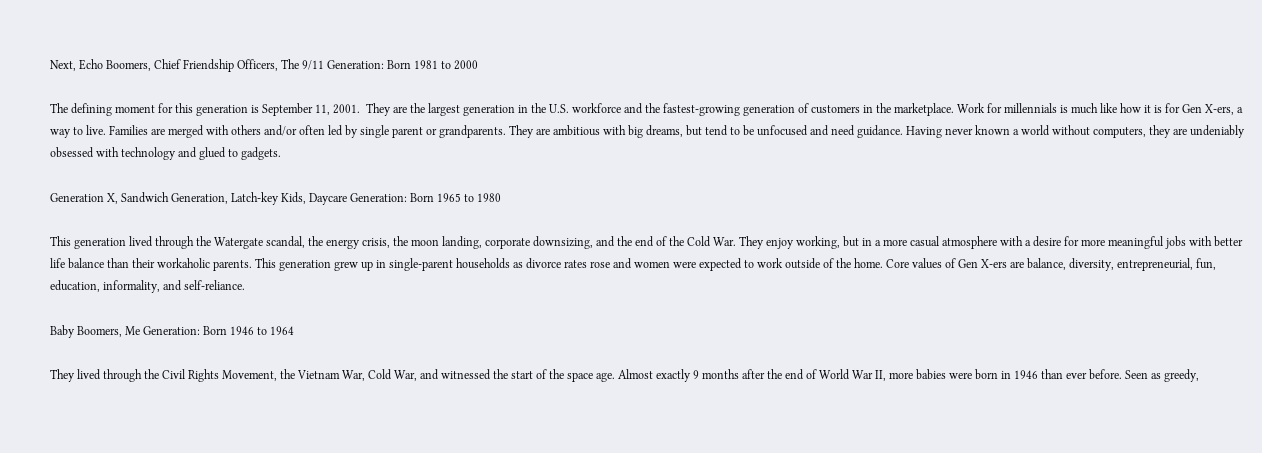Next, Echo Boomers, Chief Friendship Officers, The 9/11 Generation: Born 1981 to 2000

The defining moment for this generation is September 11, 2001.  They are the largest generation in the U.S. workforce and the fastest-growing generation of customers in the marketplace. Work for millennials is much like how it is for Gen X-ers, a way to live. Families are merged with others and/or often led by single parent or grandparents. They are ambitious with big dreams, but tend to be unfocused and need guidance. Having never known a world without computers, they are undeniably obsessed with technology and glued to gadgets.

Generation X, Sandwich Generation, Latch-key Kids, Daycare Generation: Born 1965 to 1980

This generation lived through the Watergate scandal, the energy crisis, the moon landing, corporate downsizing, and the end of the Cold War. They enjoy working, but in a more casual atmosphere with a desire for more meaningful jobs with better life balance than their workaholic parents. This generation grew up in single-parent households as divorce rates rose and women were expected to work outside of the home. Core values of Gen X-ers are balance, diversity, entrepreneurial, fun, education, informality, and self-reliance.

Baby Boomers, Me Generation: Born 1946 to 1964

They lived through the Civil Rights Movement, the Vietnam War, Cold War, and witnessed the start of the space age. Almost exactly 9 months after the end of World War II, more babies were born in 1946 than ever before. Seen as greedy,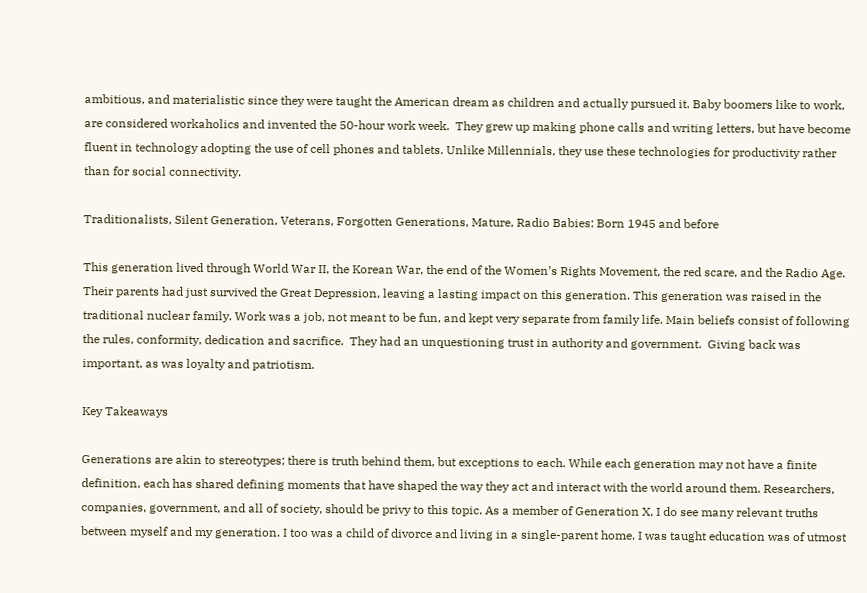ambitious, and materialistic since they were taught the American dream as children and actually pursued it. Baby boomers like to work, are considered workaholics and invented the 50-hour work week.  They grew up making phone calls and writing letters, but have become fluent in technology adopting the use of cell phones and tablets. Unlike Millennials, they use these technologies for productivity rather than for social connectivity.

Traditionalists, Silent Generation, Veterans, Forgotten Generations, Mature, Radio Babies: Born 1945 and before

This generation lived through World War II, the Korean War, the end of the Women’s Rights Movement, the red scare, and the Radio Age. Their parents had just survived the Great Depression, leaving a lasting impact on this generation. This generation was raised in the traditional nuclear family. Work was a job, not meant to be fun, and kept very separate from family life. Main beliefs consist of following the rules, conformity, dedication and sacrifice.  They had an unquestioning trust in authority and government.  Giving back was important, as was loyalty and patriotism.

Key Takeaways

Generations are akin to stereotypes; there is truth behind them, but exceptions to each. While each generation may not have a finite definition, each has shared defining moments that have shaped the way they act and interact with the world around them. Researchers, companies, government, and all of society, should be privy to this topic. As a member of Generation X, I do see many relevant truths between myself and my generation. I too was a child of divorce and living in a single-parent home. I was taught education was of utmost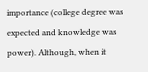importance (college degree was expected and knowledge was power). Although, when it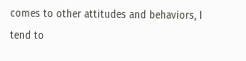comes to other attitudes and behaviors, I tend to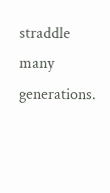straddle many generations.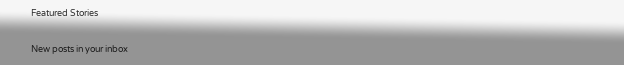Featured Stories

New posts in your inbox